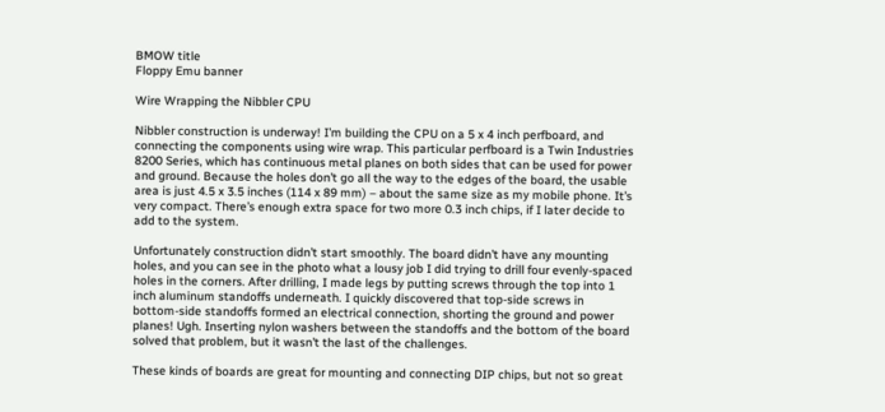BMOW title
Floppy Emu banner

Wire Wrapping the Nibbler CPU

Nibbler construction is underway! I’m building the CPU on a 5 x 4 inch perfboard, and connecting the components using wire wrap. This particular perfboard is a Twin Industries 8200 Series, which has continuous metal planes on both sides that can be used for power and ground. Because the holes don’t go all the way to the edges of the board, the usable area is just 4.5 x 3.5 inches (114 x 89 mm) – about the same size as my mobile phone. It’s very compact. There’s enough extra space for two more 0.3 inch chips, if I later decide to add to the system.

Unfortunately construction didn’t start smoothly. The board didn’t have any mounting holes, and you can see in the photo what a lousy job I did trying to drill four evenly-spaced holes in the corners. After drilling, I made legs by putting screws through the top into 1 inch aluminum standoffs underneath. I quickly discovered that top-side screws in bottom-side standoffs formed an electrical connection, shorting the ground and power planes! Ugh. Inserting nylon washers between the standoffs and the bottom of the board solved that problem, but it wasn’t the last of the challenges.

These kinds of boards are great for mounting and connecting DIP chips, but not so great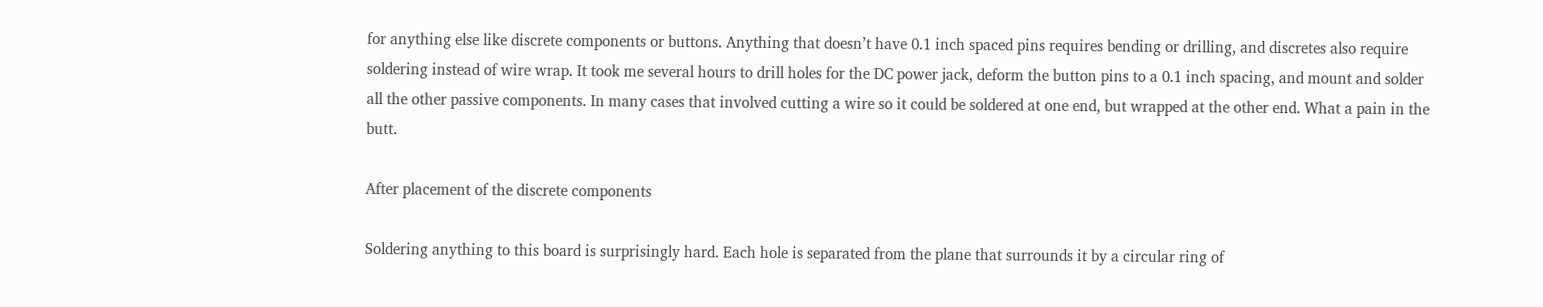for anything else like discrete components or buttons. Anything that doesn’t have 0.1 inch spaced pins requires bending or drilling, and discretes also require soldering instead of wire wrap. It took me several hours to drill holes for the DC power jack, deform the button pins to a 0.1 inch spacing, and mount and solder all the other passive components. In many cases that involved cutting a wire so it could be soldered at one end, but wrapped at the other end. What a pain in the butt.

After placement of the discrete components

Soldering anything to this board is surprisingly hard. Each hole is separated from the plane that surrounds it by a circular ring of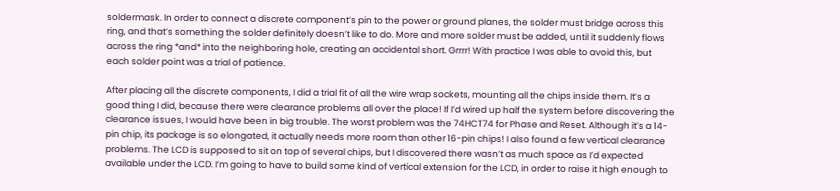soldermask. In order to connect a discrete component’s pin to the power or ground planes, the solder must bridge across this ring, and that’s something the solder definitely doesn’t like to do. More and more solder must be added, until it suddenly flows across the ring *and* into the neighboring hole, creating an accidental short. Grrrr! With practice I was able to avoid this, but each solder point was a trial of patience.

After placing all the discrete components, I did a trial fit of all the wire wrap sockets, mounting all the chips inside them. It’s a good thing I did, because there were clearance problems all over the place! If I’d wired up half the system before discovering the clearance issues, I would have been in big trouble. The worst problem was the 74HCT74 for Phase and Reset. Although it’s a 14-pin chip, its package is so elongated, it actually needs more room than other 16-pin chips! I also found a few vertical clearance problems. The LCD is supposed to sit on top of several chips, but I discovered there wasn’t as much space as I’d expected available under the LCD. I’m going to have to build some kind of vertical extension for the LCD, in order to raise it high enough to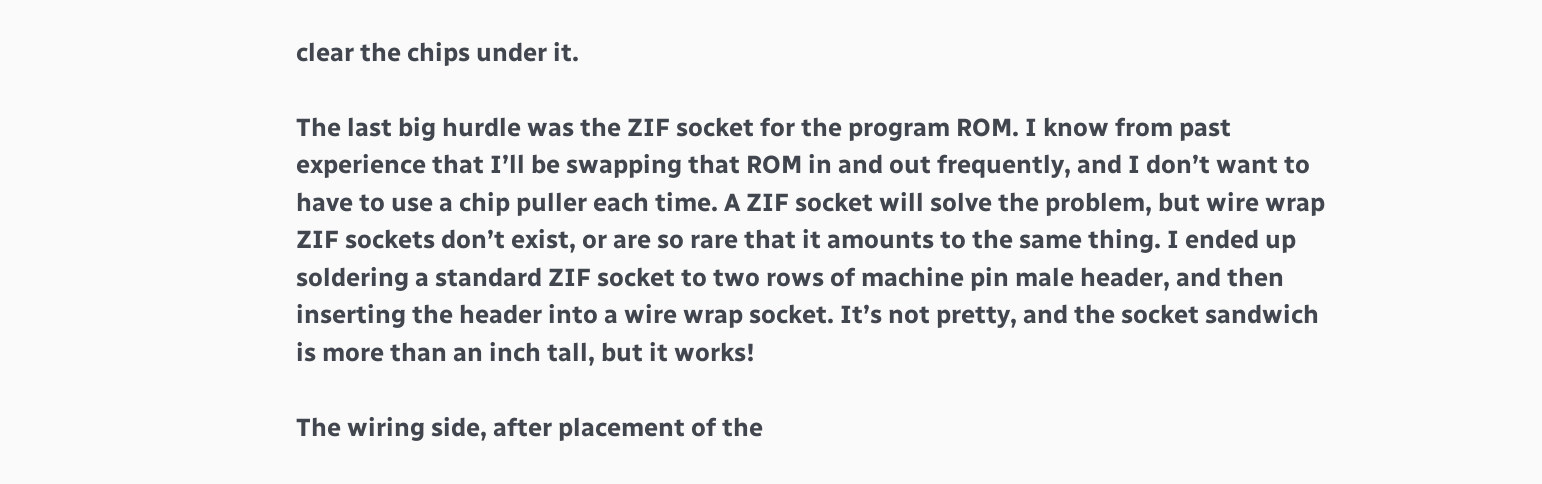clear the chips under it.

The last big hurdle was the ZIF socket for the program ROM. I know from past experience that I’ll be swapping that ROM in and out frequently, and I don’t want to have to use a chip puller each time. A ZIF socket will solve the problem, but wire wrap ZIF sockets don’t exist, or are so rare that it amounts to the same thing. I ended up soldering a standard ZIF socket to two rows of machine pin male header, and then inserting the header into a wire wrap socket. It’s not pretty, and the socket sandwich is more than an inch tall, but it works!

The wiring side, after placement of the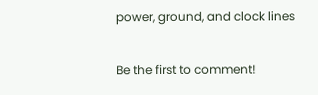power, ground, and clock lines

Be the first to comment!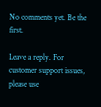No comments yet. Be the first.

Leave a reply. For customer support issues, please use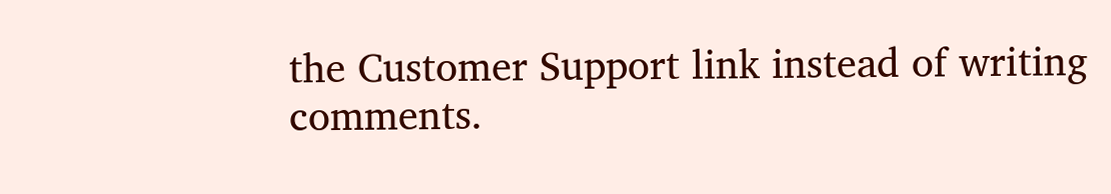the Customer Support link instead of writing comments.